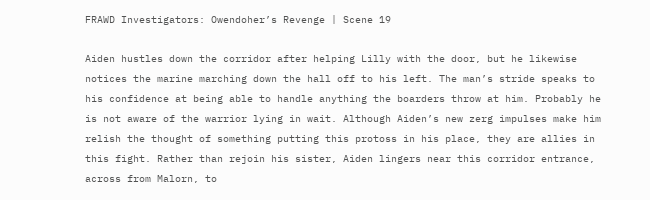FRAWD Investigators: Owendoher’s Revenge | Scene 19

Aiden hustles down the corridor after helping Lilly with the door, but he likewise notices the marine marching down the hall off to his left. The man’s stride speaks to his confidence at being able to handle anything the boarders throw at him. Probably he is not aware of the warrior lying in wait. Although Aiden’s new zerg impulses make him relish the thought of something putting this protoss in his place, they are allies in this fight. Rather than rejoin his sister, Aiden lingers near this corridor entrance, across from Malorn, to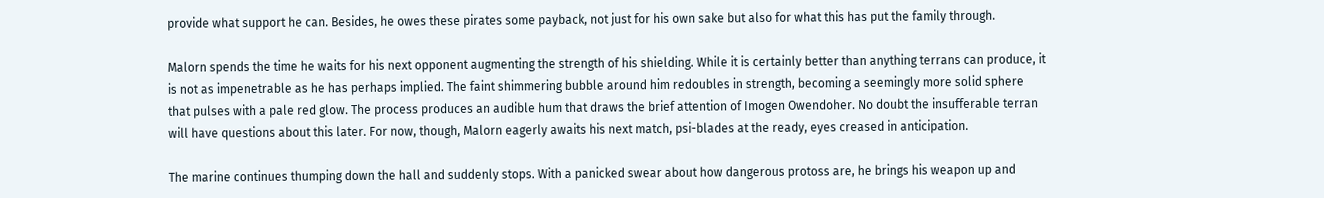provide what support he can. Besides, he owes these pirates some payback, not just for his own sake but also for what this has put the family through.

Malorn spends the time he waits for his next opponent augmenting the strength of his shielding. While it is certainly better than anything terrans can produce, it is not as impenetrable as he has perhaps implied. The faint shimmering bubble around him redoubles in strength, becoming a seemingly more solid sphere that pulses with a pale red glow. The process produces an audible hum that draws the brief attention of Imogen Owendoher. No doubt the insufferable terran will have questions about this later. For now, though, Malorn eagerly awaits his next match, psi-blades at the ready, eyes creased in anticipation.

The marine continues thumping down the hall and suddenly stops. With a panicked swear about how dangerous protoss are, he brings his weapon up and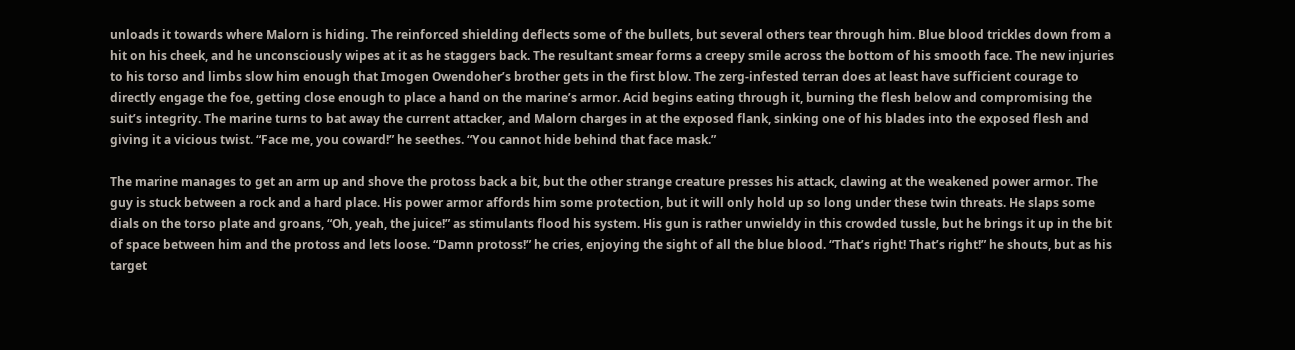unloads it towards where Malorn is hiding. The reinforced shielding deflects some of the bullets, but several others tear through him. Blue blood trickles down from a hit on his cheek, and he unconsciously wipes at it as he staggers back. The resultant smear forms a creepy smile across the bottom of his smooth face. The new injuries to his torso and limbs slow him enough that Imogen Owendoher’s brother gets in the first blow. The zerg-infested terran does at least have sufficient courage to directly engage the foe, getting close enough to place a hand on the marine’s armor. Acid begins eating through it, burning the flesh below and compromising the suit’s integrity. The marine turns to bat away the current attacker, and Malorn charges in at the exposed flank, sinking one of his blades into the exposed flesh and giving it a vicious twist. “Face me, you coward!” he seethes. “You cannot hide behind that face mask.”

The marine manages to get an arm up and shove the protoss back a bit, but the other strange creature presses his attack, clawing at the weakened power armor. The guy is stuck between a rock and a hard place. His power armor affords him some protection, but it will only hold up so long under these twin threats. He slaps some dials on the torso plate and groans, “Oh, yeah, the juice!” as stimulants flood his system. His gun is rather unwieldy in this crowded tussle, but he brings it up in the bit of space between him and the protoss and lets loose. “Damn protoss!” he cries, enjoying the sight of all the blue blood. “That’s right! That’s right!” he shouts, but as his target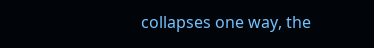collapses one way, the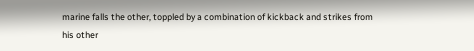marine falls the other, toppled by a combination of kickback and strikes from his other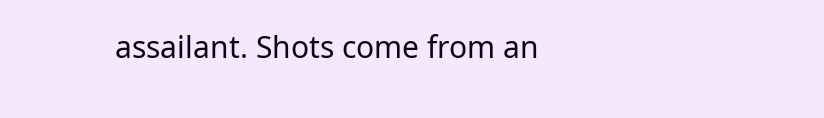assailant. Shots come from an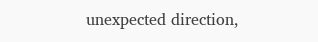unexpected direction,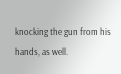knocking the gun from his hands, as well.